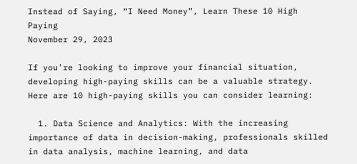Instead of Saying, “I Need Money”, Learn These 10 High Paying
November 29, 2023

If you’re looking to improve your financial situation, developing high-paying skills can be a valuable strategy. Here are 10 high-paying skills you can consider learning:

  1. Data Science and Analytics: With the increasing importance of data in decision-making, professionals skilled in data analysis, machine learning, and data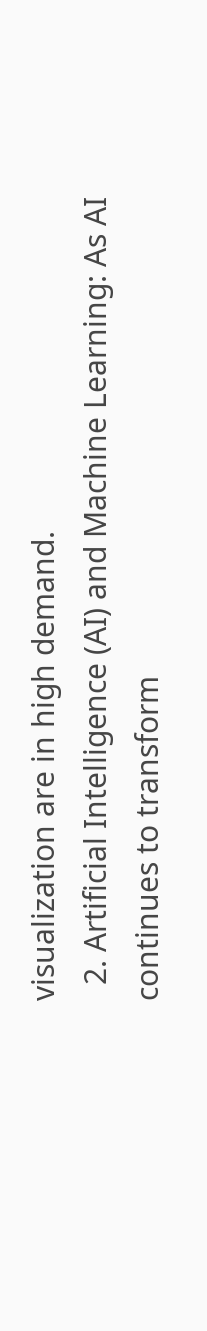visualization are in high demand.
  2. Artificial Intelligence (AI) and Machine Learning: As AI continues to transform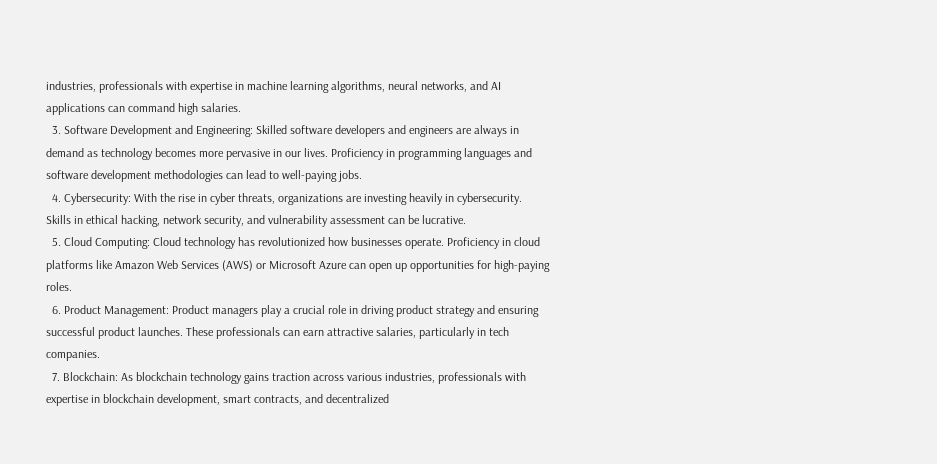industries, professionals with expertise in machine learning algorithms, neural networks, and AI applications can command high salaries.
  3. Software Development and Engineering: Skilled software developers and engineers are always in demand as technology becomes more pervasive in our lives. Proficiency in programming languages and software development methodologies can lead to well-paying jobs.
  4. Cybersecurity: With the rise in cyber threats, organizations are investing heavily in cybersecurity. Skills in ethical hacking, network security, and vulnerability assessment can be lucrative.
  5. Cloud Computing: Cloud technology has revolutionized how businesses operate. Proficiency in cloud platforms like Amazon Web Services (AWS) or Microsoft Azure can open up opportunities for high-paying roles.
  6. Product Management: Product managers play a crucial role in driving product strategy and ensuring successful product launches. These professionals can earn attractive salaries, particularly in tech companies.
  7. Blockchain: As blockchain technology gains traction across various industries, professionals with expertise in blockchain development, smart contracts, and decentralized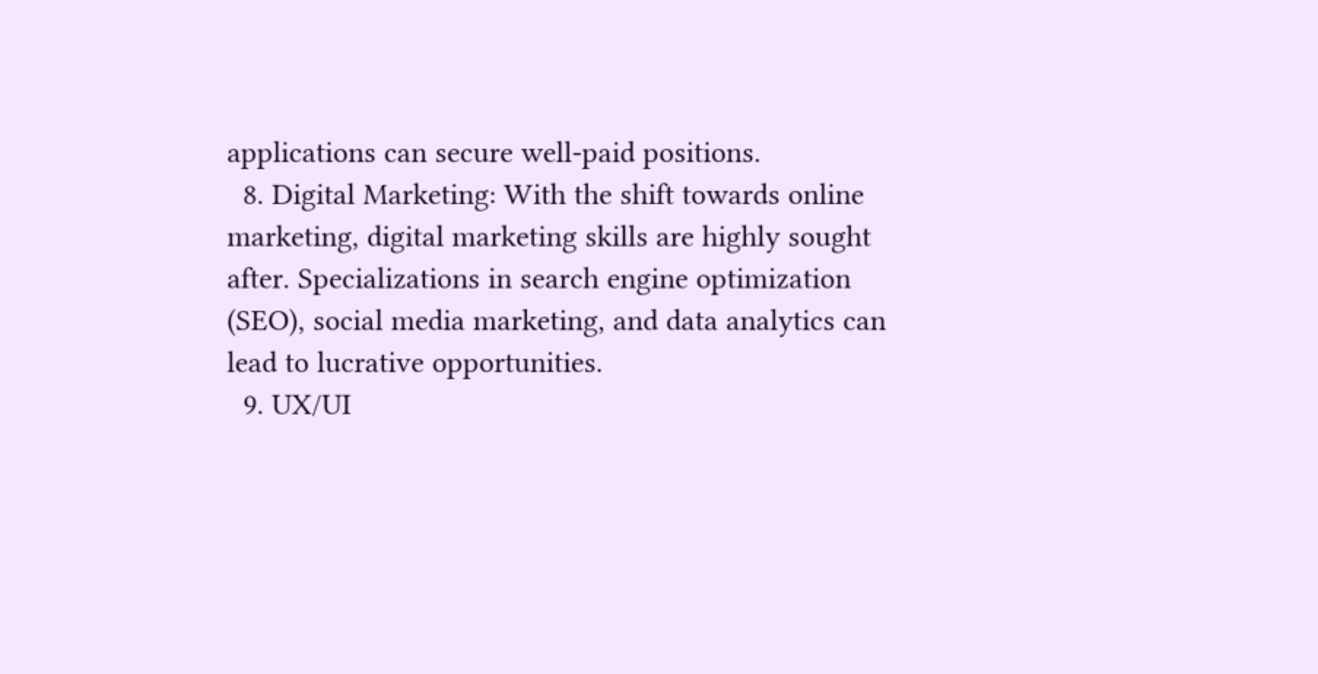applications can secure well-paid positions.
  8. Digital Marketing: With the shift towards online marketing, digital marketing skills are highly sought after. Specializations in search engine optimization (SEO), social media marketing, and data analytics can lead to lucrative opportunities.
  9. UX/UI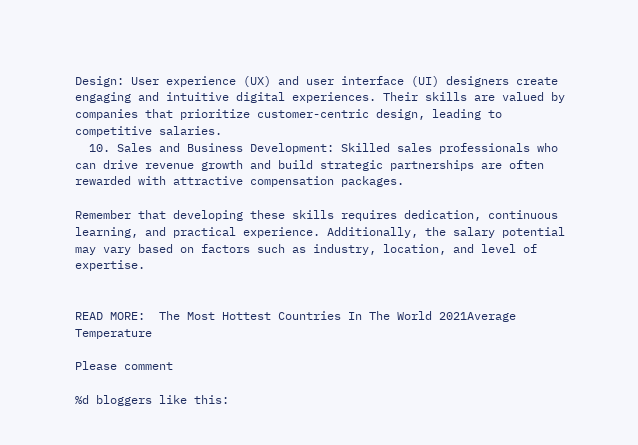Design: User experience (UX) and user interface (UI) designers create engaging and intuitive digital experiences. Their skills are valued by companies that prioritize customer-centric design, leading to competitive salaries.
  10. Sales and Business Development: Skilled sales professionals who can drive revenue growth and build strategic partnerships are often rewarded with attractive compensation packages.

Remember that developing these skills requires dedication, continuous learning, and practical experience. Additionally, the salary potential may vary based on factors such as industry, location, and level of expertise.


READ MORE:  The Most Hottest Countries In The World 2021Average Temperature

Please comment

%d bloggers like this: